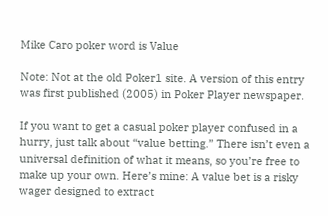Mike Caro poker word is Value

Note: Not at the old Poker1 site. A version of this entry was first published (2005) in Poker Player newspaper.

If you want to get a casual poker player confused in a hurry, just talk about “value betting.” There isn’t even a universal definition of what it means, so you’re free to make up your own. Here’s mine: A value bet is a risky wager designed to extract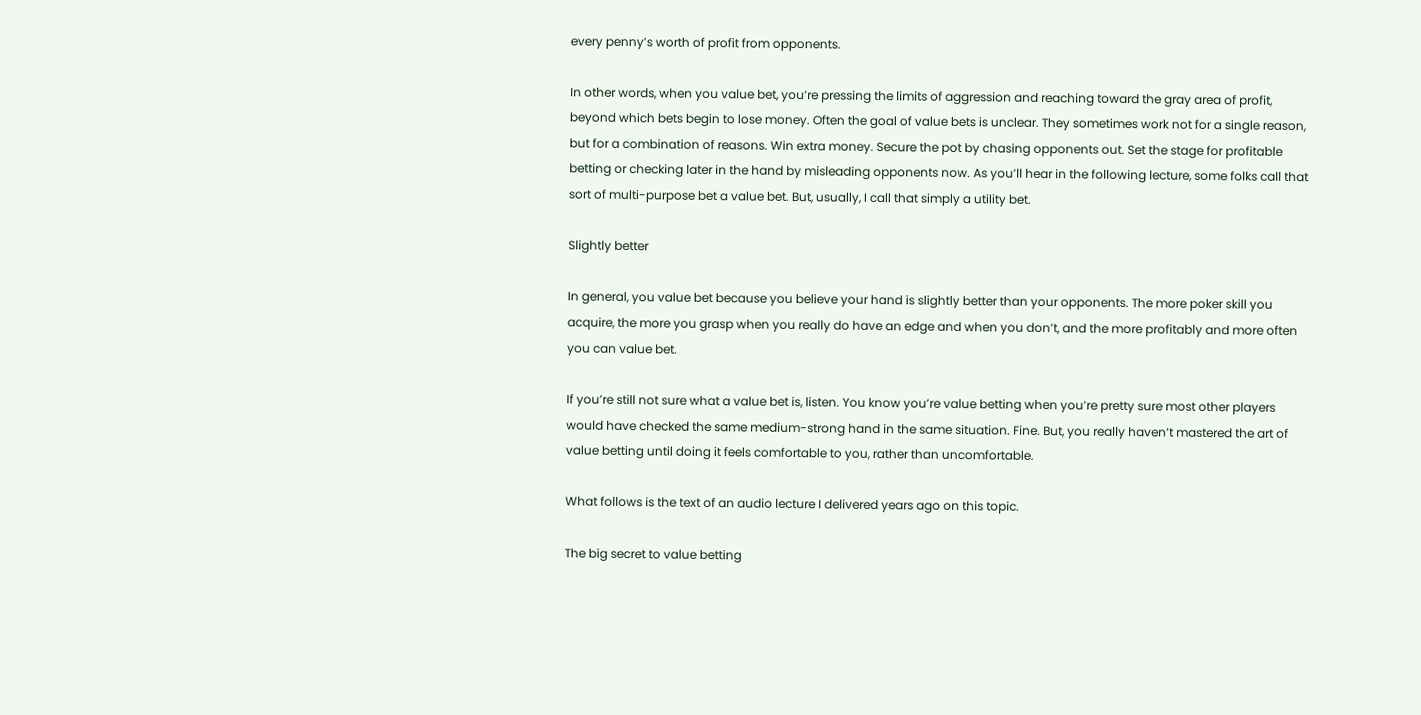every penny’s worth of profit from opponents.

In other words, when you value bet, you’re pressing the limits of aggression and reaching toward the gray area of profit, beyond which bets begin to lose money. Often the goal of value bets is unclear. They sometimes work not for a single reason, but for a combination of reasons. Win extra money. Secure the pot by chasing opponents out. Set the stage for profitable betting or checking later in the hand by misleading opponents now. As you’ll hear in the following lecture, some folks call that sort of multi-purpose bet a value bet. But, usually, I call that simply a utility bet.

Slightly better

In general, you value bet because you believe your hand is slightly better than your opponents. The more poker skill you acquire, the more you grasp when you really do have an edge and when you don’t, and the more profitably and more often you can value bet.

If you’re still not sure what a value bet is, listen. You know you’re value betting when you’re pretty sure most other players would have checked the same medium-strong hand in the same situation. Fine. But, you really haven’t mastered the art of value betting until doing it feels comfortable to you, rather than uncomfortable.

What follows is the text of an audio lecture I delivered years ago on this topic.

The big secret to value betting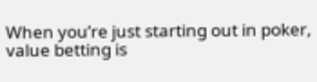When you’re just starting out in poker, value betting is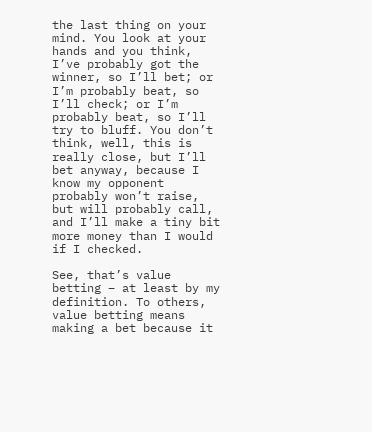the last thing on your mind. You look at your hands and you think, I’ve probably got the winner, so I’ll bet; or I’m probably beat, so I’ll check; or I’m probably beat, so I’ll try to bluff. You don’t think, well, this is really close, but I’ll bet anyway, because I know my opponent probably won’t raise, but will probably call, and I’ll make a tiny bit more money than I would if I checked.

See, that’s value betting – at least by my definition. To others, value betting means making a bet because it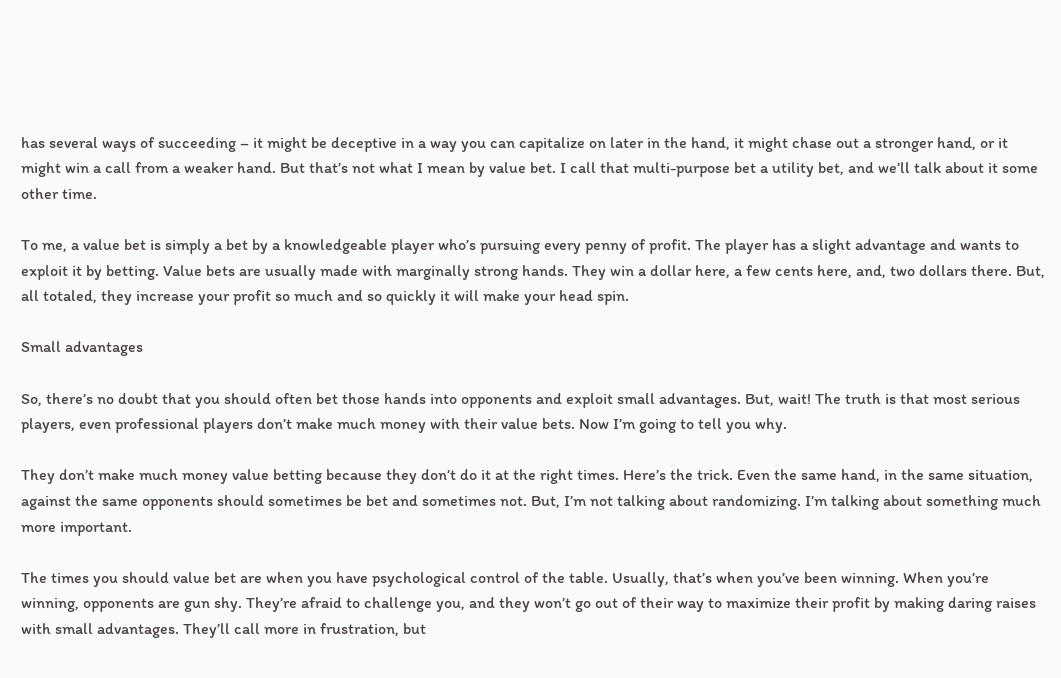has several ways of succeeding – it might be deceptive in a way you can capitalize on later in the hand, it might chase out a stronger hand, or it might win a call from a weaker hand. But that’s not what I mean by value bet. I call that multi-purpose bet a utility bet, and we’ll talk about it some other time.

To me, a value bet is simply a bet by a knowledgeable player who’s pursuing every penny of profit. The player has a slight advantage and wants to exploit it by betting. Value bets are usually made with marginally strong hands. They win a dollar here, a few cents here, and, two dollars there. But, all totaled, they increase your profit so much and so quickly it will make your head spin.

Small advantages

So, there’s no doubt that you should often bet those hands into opponents and exploit small advantages. But, wait! The truth is that most serious players, even professional players don’t make much money with their value bets. Now I’m going to tell you why.

They don’t make much money value betting because they don’t do it at the right times. Here’s the trick. Even the same hand, in the same situation, against the same opponents should sometimes be bet and sometimes not. But, I’m not talking about randomizing. I’m talking about something much more important.

The times you should value bet are when you have psychological control of the table. Usually, that’s when you’ve been winning. When you’re winning, opponents are gun shy. They’re afraid to challenge you, and they won’t go out of their way to maximize their profit by making daring raises with small advantages. They’ll call more in frustration, but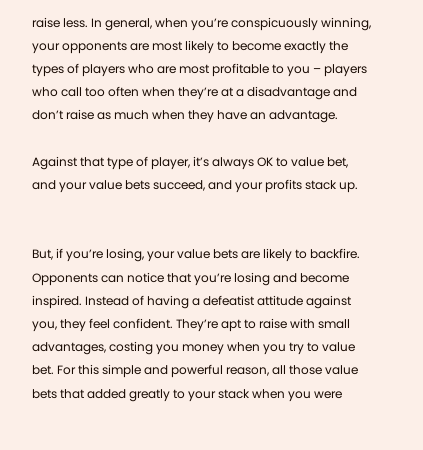raise less. In general, when you’re conspicuously winning, your opponents are most likely to become exactly the types of players who are most profitable to you – players who call too often when they’re at a disadvantage and don’t raise as much when they have an advantage.

Against that type of player, it’s always OK to value bet, and your value bets succeed, and your profits stack up.


But, if you’re losing, your value bets are likely to backfire. Opponents can notice that you’re losing and become inspired. Instead of having a defeatist attitude against you, they feel confident. They’re apt to raise with small advantages, costing you money when you try to value bet. For this simple and powerful reason, all those value bets that added greatly to your stack when you were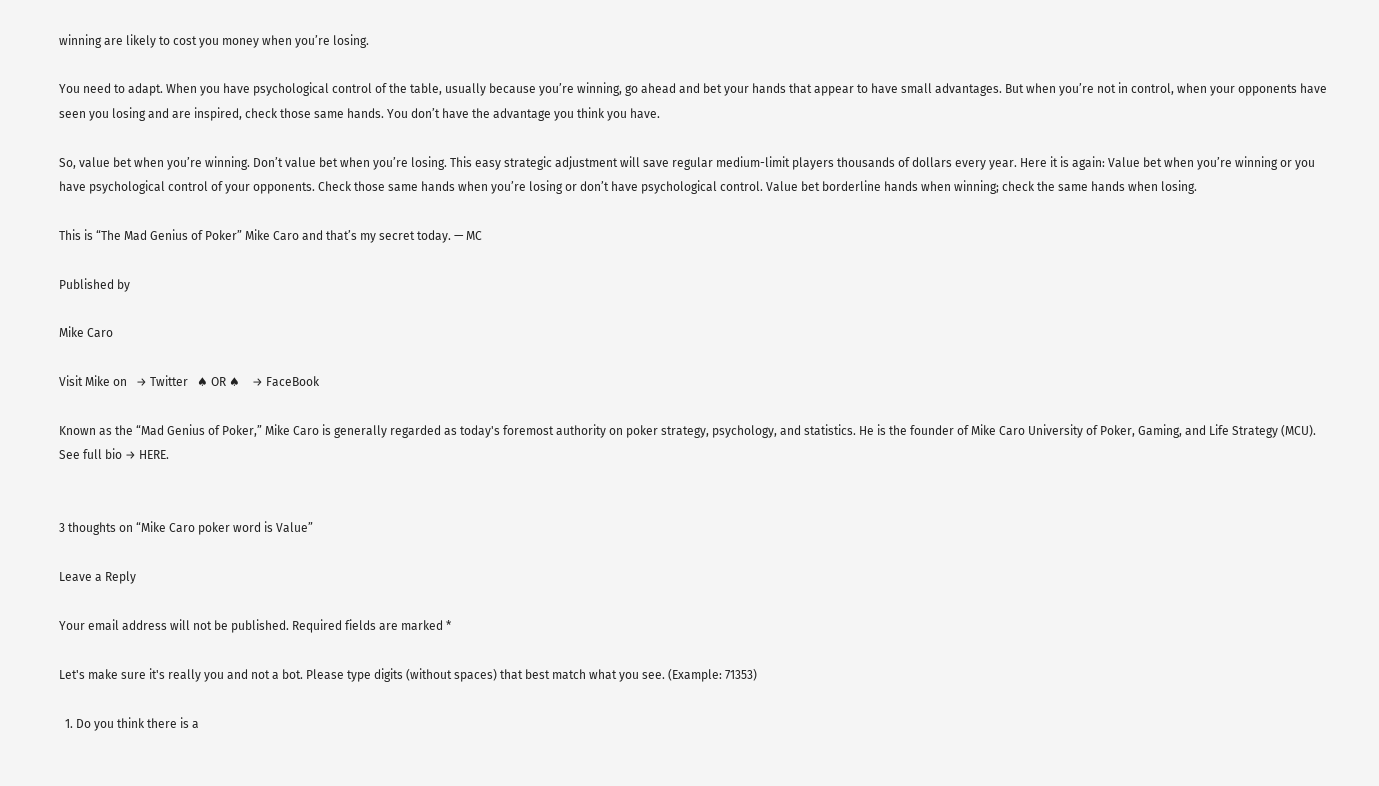winning are likely to cost you money when you’re losing.

You need to adapt. When you have psychological control of the table, usually because you’re winning, go ahead and bet your hands that appear to have small advantages. But when you’re not in control, when your opponents have seen you losing and are inspired, check those same hands. You don’t have the advantage you think you have.

So, value bet when you’re winning. Don’t value bet when you’re losing. This easy strategic adjustment will save regular medium-limit players thousands of dollars every year. Here it is again: Value bet when you’re winning or you have psychological control of your opponents. Check those same hands when you’re losing or don’t have psychological control. Value bet borderline hands when winning; check the same hands when losing.

This is “The Mad Genius of Poker” Mike Caro and that’s my secret today. — MC

Published by

Mike Caro

Visit Mike on   → Twitter   ♠ OR ♠    → FaceBook

Known as the “Mad Genius of Poker,” Mike Caro is generally regarded as today's foremost authority on poker strategy, psychology, and statistics. He is the founder of Mike Caro University of Poker, Gaming, and Life Strategy (MCU). See full bio → HERE.


3 thoughts on “Mike Caro poker word is Value”

Leave a Reply

Your email address will not be published. Required fields are marked *

Let's make sure it's really you and not a bot. Please type digits (without spaces) that best match what you see. (Example: 71353)

  1. Do you think there is a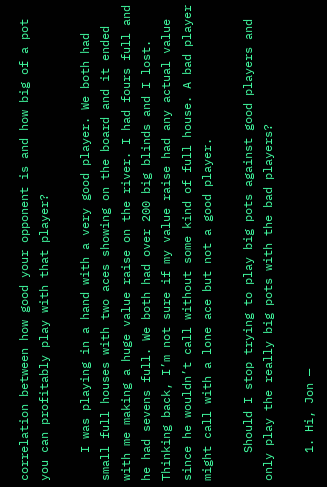correlation between how good your opponent is and how big of a pot you can profitably play with that player?

    I was playing in a hand with a very good player. We both had small full houses with two aces showing on the board and it ended with me making a huge value raise on the river. I had fours full and he had sevens full. We both had over 200 big blinds and I lost. Thinking back, I’m not sure if my value raise had any actual value since he wouldn’t call without some kind of full house. A bad player might call with a lone ace but not a good player.

    Should I stop trying to play big pots against good players and only play the really big pots with the bad players?

    1. Hi, Jon —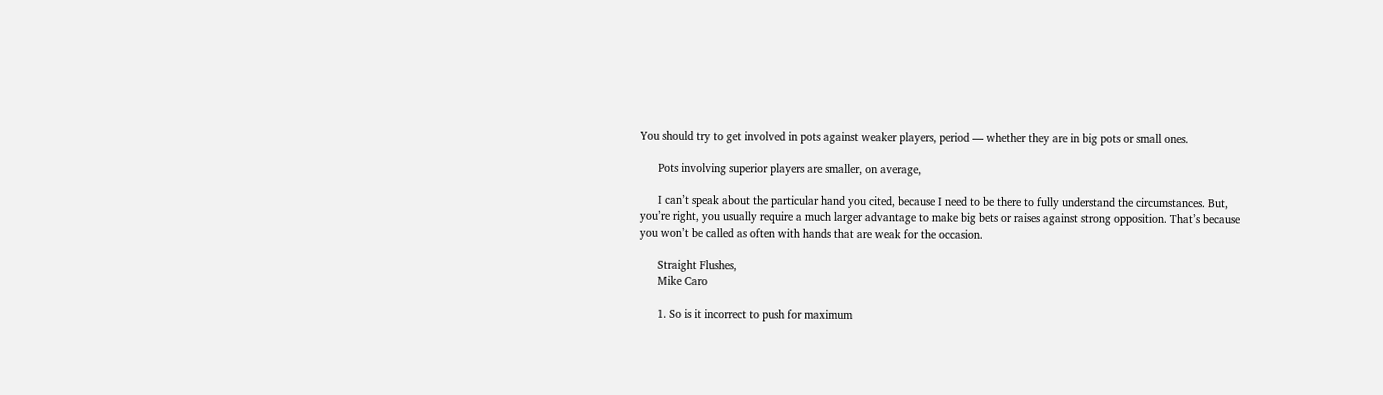You should try to get involved in pots against weaker players, period — whether they are in big pots or small ones.

      Pots involving superior players are smaller, on average,

      I can’t speak about the particular hand you cited, because I need to be there to fully understand the circumstances. But, you’re right, you usually require a much larger advantage to make big bets or raises against strong opposition. That’s because you won’t be called as often with hands that are weak for the occasion.

      Straight Flushes,
      Mike Caro

      1. So is it incorrect to push for maximum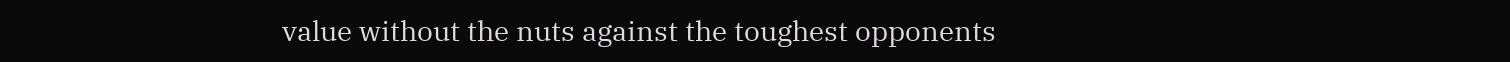value without the nuts against the toughest opponents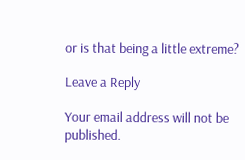or is that being a little extreme?

Leave a Reply

Your email address will not be published.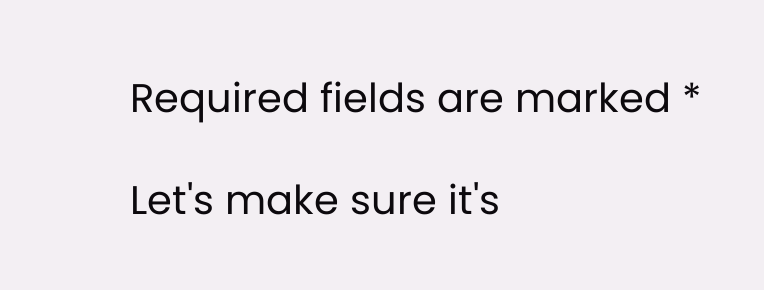Required fields are marked *

Let's make sure it's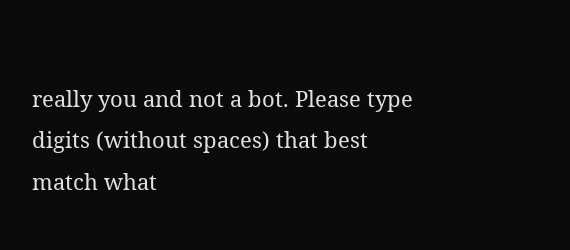really you and not a bot. Please type digits (without spaces) that best match what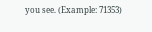you see. (Example: 71353)